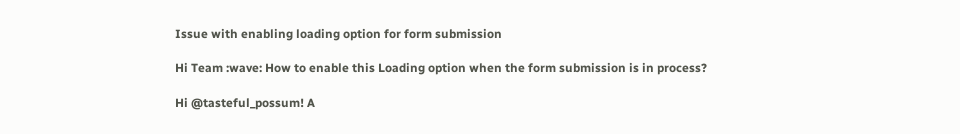Issue with enabling loading option for form submission

Hi Team :wave: How to enable this Loading option when the form submission is in process?

Hi @tasteful_possum! A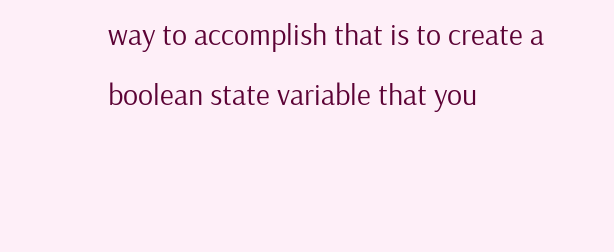way to accomplish that is to create a boolean state variable that you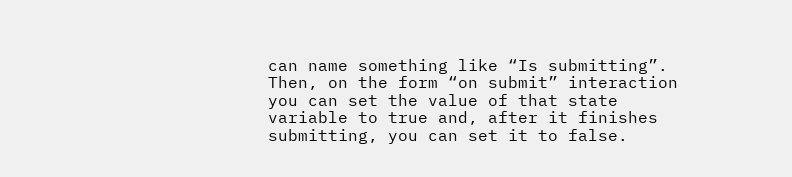can name something like “Is submitting”. Then, on the form “on submit” interaction you can set the value of that state variable to true and, after it finishes submitting, you can set it to false.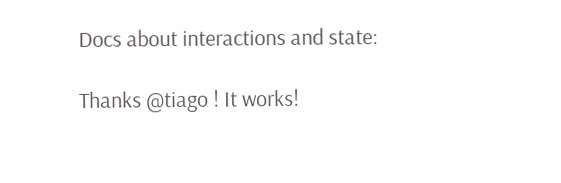Docs about interactions and state:

Thanks @tiago ! It works!